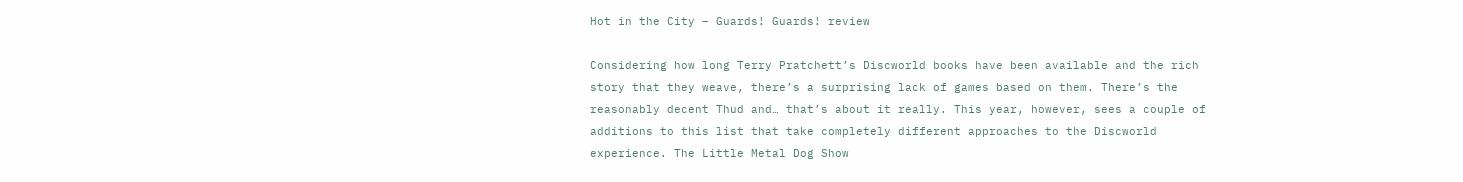Hot in the City – Guards! Guards! review

Considering how long Terry Pratchett’s Discworld books have been available and the rich story that they weave, there’s a surprising lack of games based on them. There’s the reasonably decent Thud and… that’s about it really. This year, however, sees a couple of additions to this list that take completely different approaches to the Discworld experience. The Little Metal Dog Show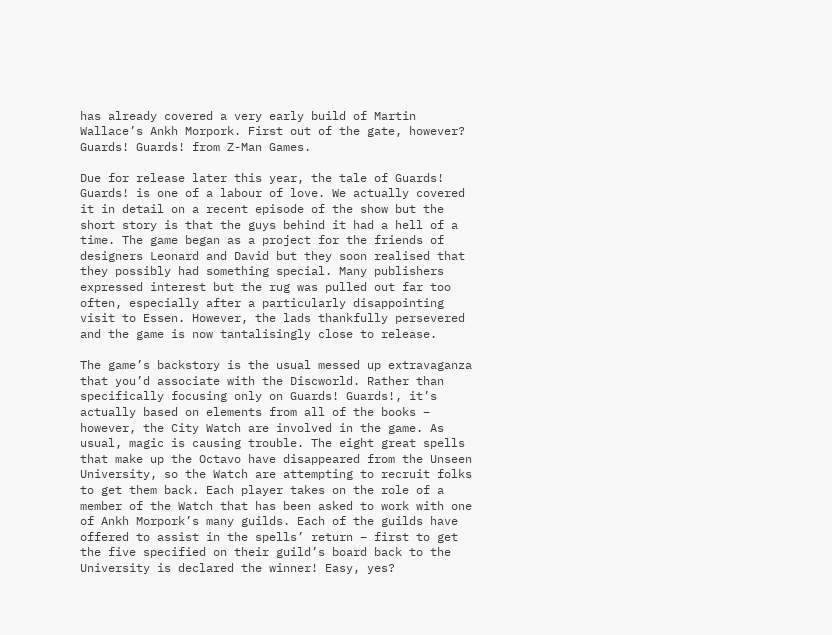has already covered a very early build of Martin Wallace’s Ankh Morpork. First out of the gate, however? Guards! Guards! from Z-Man Games.

Due for release later this year, the tale of Guards! Guards! is one of a labour of love. We actually covered it in detail on a recent episode of the show but the short story is that the guys behind it had a hell of a time. The game began as a project for the friends of designers Leonard and David but they soon realised that they possibly had something special. Many publishers expressed interest but the rug was pulled out far too often, especially after a particularly disappointing visit to Essen. However, the lads thankfully persevered and the game is now tantalisingly close to release.

The game’s backstory is the usual messed up extravaganza that you’d associate with the Discworld. Rather than specifically focusing only on Guards! Guards!, it’s actually based on elements from all of the books – however, the City Watch are involved in the game. As usual, magic is causing trouble. The eight great spells that make up the Octavo have disappeared from the Unseen University, so the Watch are attempting to recruit folks to get them back. Each player takes on the role of a member of the Watch that has been asked to work with one of Ankh Morpork’s many guilds. Each of the guilds have offered to assist in the spells’ return – first to get the five specified on their guild’s board back to the University is declared the winner! Easy, yes?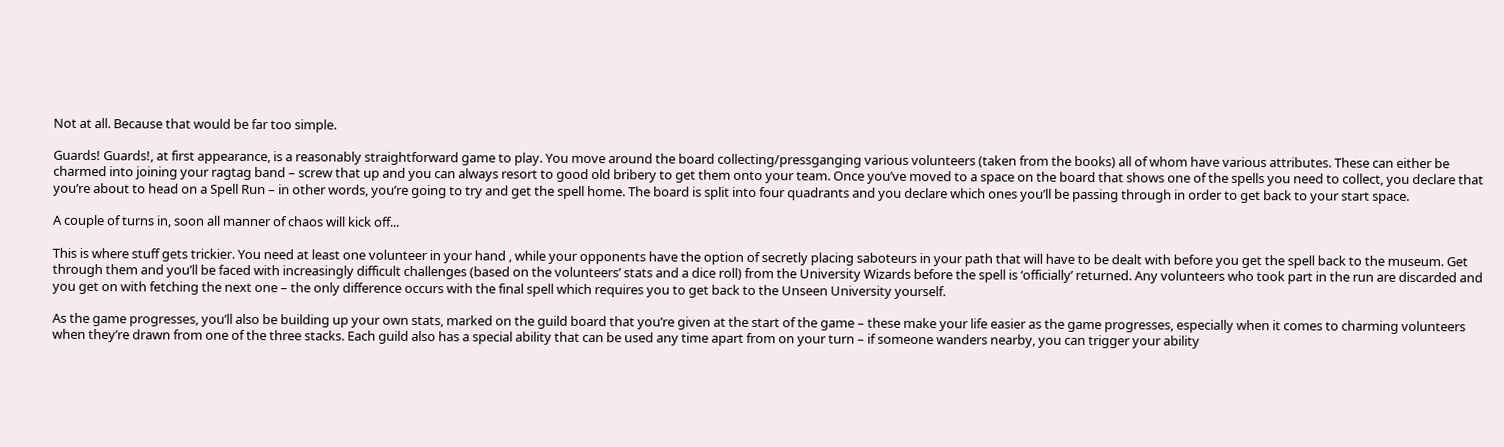Not at all. Because that would be far too simple.

Guards! Guards!, at first appearance, is a reasonably straightforward game to play. You move around the board collecting/pressganging various volunteers (taken from the books) all of whom have various attributes. These can either be charmed into joining your ragtag band – screw that up and you can always resort to good old bribery to get them onto your team. Once you’ve moved to a space on the board that shows one of the spells you need to collect, you declare that you’re about to head on a Spell Run – in other words, you’re going to try and get the spell home. The board is split into four quadrants and you declare which ones you’ll be passing through in order to get back to your start space.

A couple of turns in, soon all manner of chaos will kick off...

This is where stuff gets trickier. You need at least one volunteer in your hand , while your opponents have the option of secretly placing saboteurs in your path that will have to be dealt with before you get the spell back to the museum. Get through them and you’ll be faced with increasingly difficult challenges (based on the volunteers’ stats and a dice roll) from the University Wizards before the spell is ‘officially’ returned. Any volunteers who took part in the run are discarded and you get on with fetching the next one – the only difference occurs with the final spell which requires you to get back to the Unseen University yourself.

As the game progresses, you’ll also be building up your own stats, marked on the guild board that you’re given at the start of the game – these make your life easier as the game progresses, especially when it comes to charming volunteers when they’re drawn from one of the three stacks. Each guild also has a special ability that can be used any time apart from on your turn – if someone wanders nearby, you can trigger your ability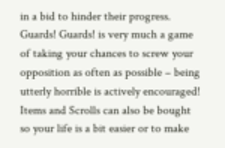in a bid to hinder their progress. Guards! Guards! is very much a game of taking your chances to screw your opposition as often as possible – being utterly horrible is actively encouraged! Items and Scrolls can also be bought so your life is a bit easier or to make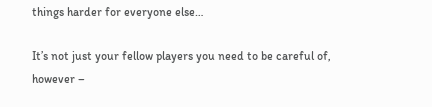things harder for everyone else…

It’s not just your fellow players you need to be careful of, however –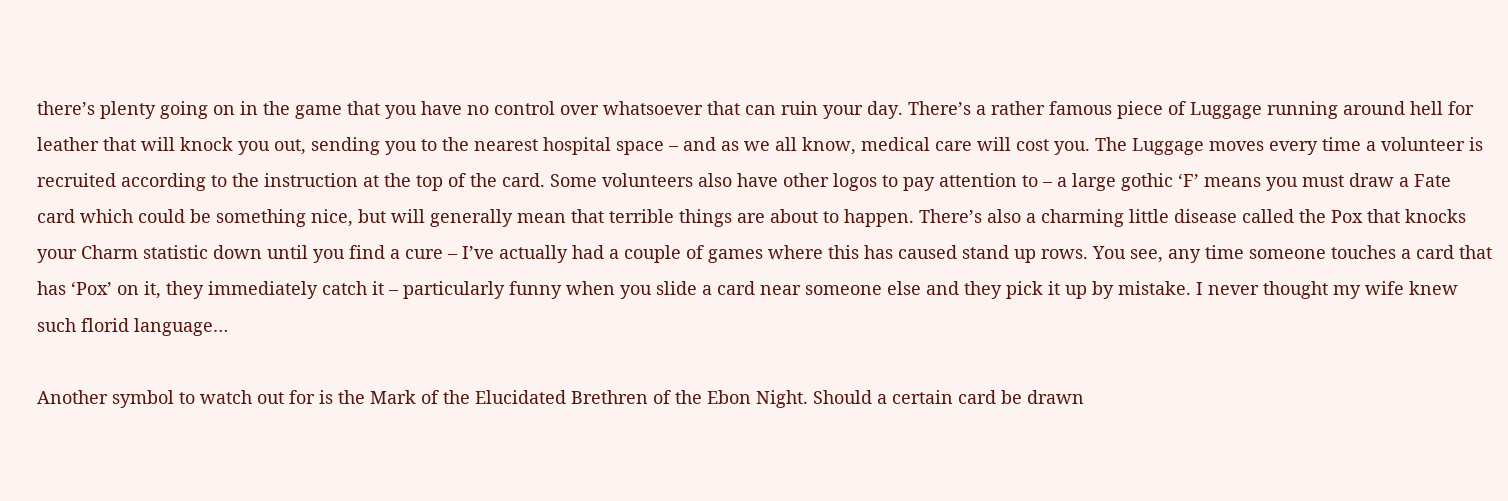there’s plenty going on in the game that you have no control over whatsoever that can ruin your day. There’s a rather famous piece of Luggage running around hell for leather that will knock you out, sending you to the nearest hospital space – and as we all know, medical care will cost you. The Luggage moves every time a volunteer is recruited according to the instruction at the top of the card. Some volunteers also have other logos to pay attention to – a large gothic ‘F’ means you must draw a Fate card which could be something nice, but will generally mean that terrible things are about to happen. There’s also a charming little disease called the Pox that knocks your Charm statistic down until you find a cure – I’ve actually had a couple of games where this has caused stand up rows. You see, any time someone touches a card that has ‘Pox’ on it, they immediately catch it – particularly funny when you slide a card near someone else and they pick it up by mistake. I never thought my wife knew such florid language…

Another symbol to watch out for is the Mark of the Elucidated Brethren of the Ebon Night. Should a certain card be drawn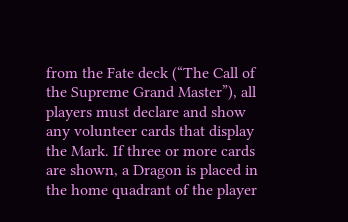from the Fate deck (“The Call of the Supreme Grand Master”), all players must declare and show any volunteer cards that display the Mark. If three or more cards are shown, a Dragon is placed in the home quadrant of the player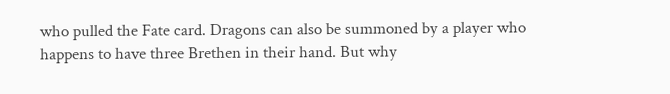who pulled the Fate card. Dragons can also be summoned by a player who happens to have three Brethen in their hand. But why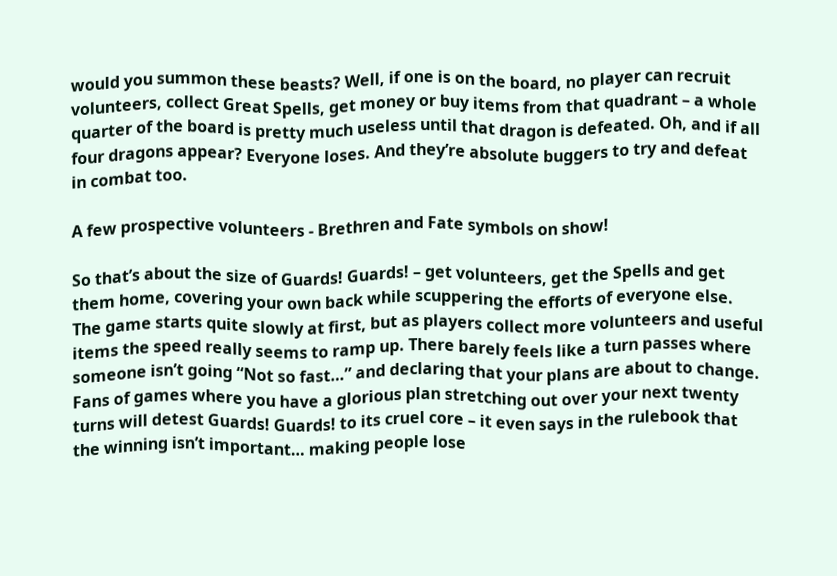would you summon these beasts? Well, if one is on the board, no player can recruit volunteers, collect Great Spells, get money or buy items from that quadrant – a whole quarter of the board is pretty much useless until that dragon is defeated. Oh, and if all four dragons appear? Everyone loses. And they’re absolute buggers to try and defeat in combat too.

A few prospective volunteers - Brethren and Fate symbols on show!

So that’s about the size of Guards! Guards! – get volunteers, get the Spells and get them home, covering your own back while scuppering the efforts of everyone else. The game starts quite slowly at first, but as players collect more volunteers and useful items the speed really seems to ramp up. There barely feels like a turn passes where someone isn’t going “Not so fast…” and declaring that your plans are about to change. Fans of games where you have a glorious plan stretching out over your next twenty turns will detest Guards! Guards! to its cruel core – it even says in the rulebook that the winning isn’t important… making people lose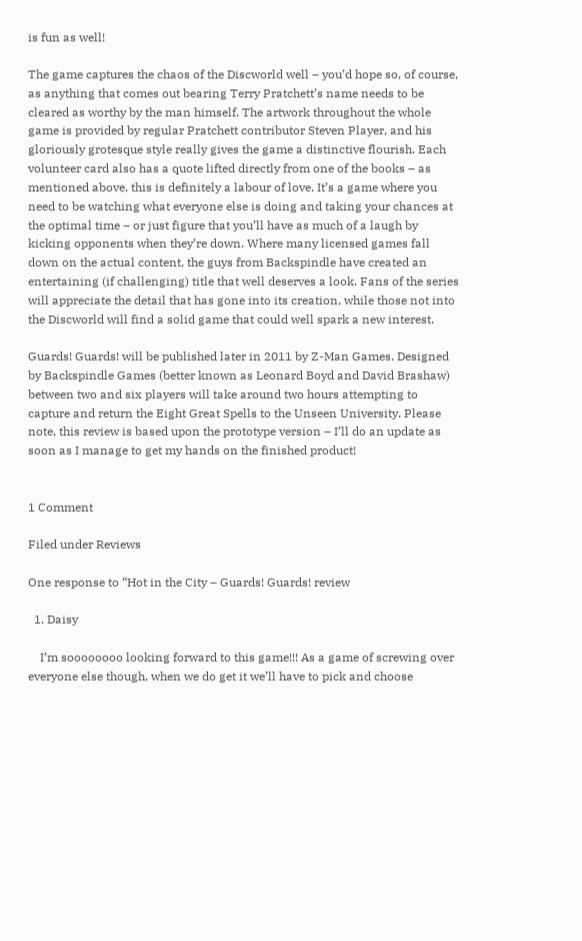is fun as well!

The game captures the chaos of the Discworld well – you’d hope so, of course, as anything that comes out bearing Terry Pratchett’s name needs to be cleared as worthy by the man himself. The artwork throughout the whole game is provided by regular Pratchett contributor Steven Player, and his gloriously grotesque style really gives the game a distinctive flourish. Each volunteer card also has a quote lifted directly from one of the books – as mentioned above, this is definitely a labour of love. It’s a game where you need to be watching what everyone else is doing and taking your chances at the optimal time – or just figure that you’ll have as much of a laugh by kicking opponents when they’re down. Where many licensed games fall down on the actual content, the guys from Backspindle have created an entertaining (if challenging) title that well deserves a look. Fans of the series will appreciate the detail that has gone into its creation, while those not into the Discworld will find a solid game that could well spark a new interest.

Guards! Guards! will be published later in 2011 by Z-Man Games. Designed by Backspindle Games (better known as Leonard Boyd and David Brashaw) between two and six players will take around two hours attempting to capture and return the Eight Great Spells to the Unseen University. Please note, this review is based upon the prototype version – I’ll do an update as soon as I manage to get my hands on the finished product!


1 Comment

Filed under Reviews

One response to “Hot in the City – Guards! Guards! review

  1. Daisy

    I’m soooooooo looking forward to this game!!! As a game of screwing over everyone else though, when we do get it we’ll have to pick and choose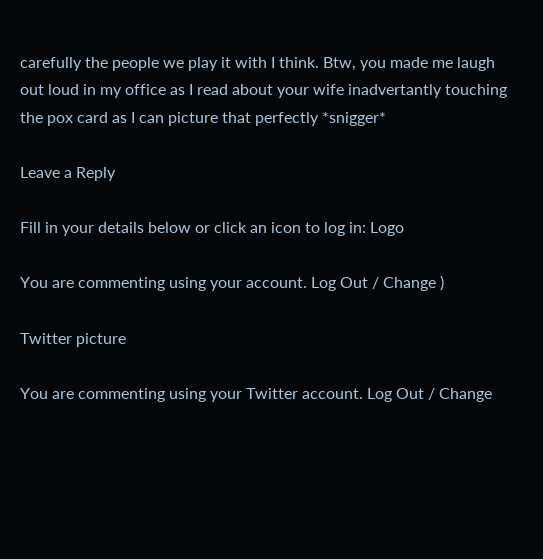carefully the people we play it with I think. Btw, you made me laugh out loud in my office as I read about your wife inadvertantly touching the pox card as I can picture that perfectly *snigger*

Leave a Reply

Fill in your details below or click an icon to log in: Logo

You are commenting using your account. Log Out / Change )

Twitter picture

You are commenting using your Twitter account. Log Out / Change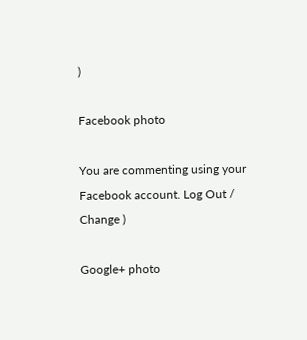)

Facebook photo

You are commenting using your Facebook account. Log Out / Change )

Google+ photo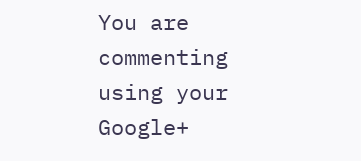You are commenting using your Google+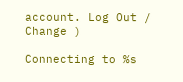account. Log Out / Change )

Connecting to %s